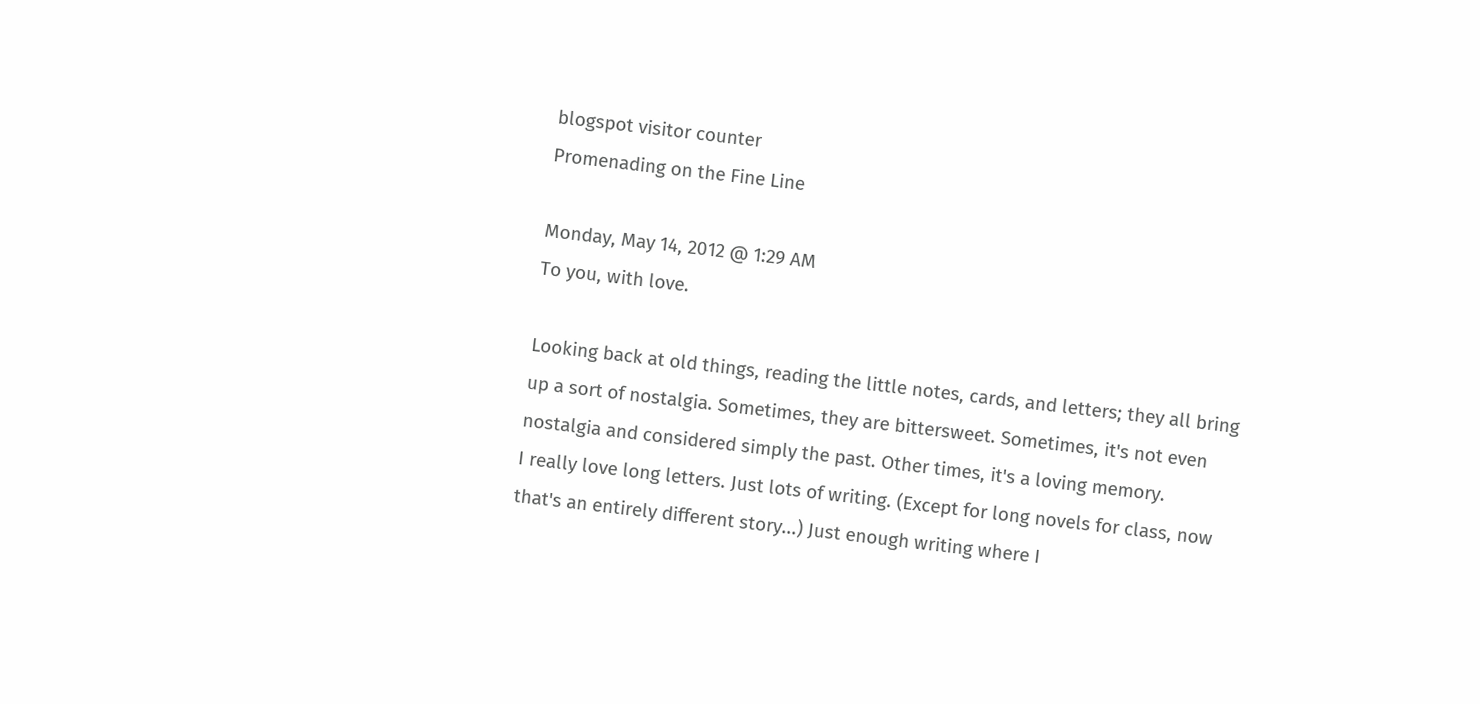blogspot visitor counter
Promenading on the Fine Line

Monday, May 14, 2012 @ 1:29 AM
To you, with love.

Looking back at old things, reading the little notes, cards, and letters; they all bring up a sort of nostalgia. Sometimes, they are bittersweet. Sometimes, it's not even nostalgia and considered simply the past. Other times, it's a loving memory.
I really love long letters. Just lots of writing. (Except for long novels for class, now that's an entirely different story...) Just enough writing where I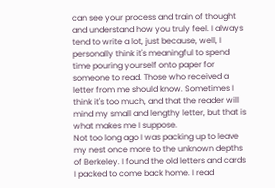can see your process and train of thought and understand how you truly feel. I always tend to write a lot, just because, well, I personally think it's meaningful to spend time pouring yourself onto paper for someone to read. Those who received a letter from me should know. Sometimes I think it's too much, and that the reader will mind my small and lengthy letter, but that is what makes me I suppose.
Not too long ago I was packing up to leave my nest once more to the unknown depths of Berkeley. I found the old letters and cards I packed to come back home. I read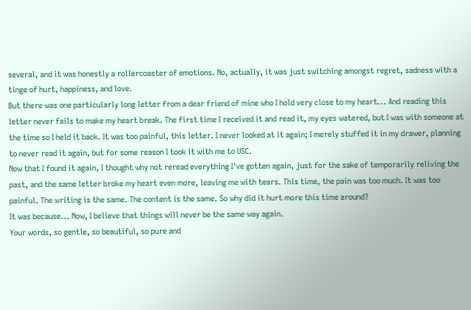several, and it was honestly a rollercoaster of emotions. No, actually, it was just switching amongst regret, sadness with a tinge of hurt, happiness, and love.
But there was one particularly long letter from a dear friend of mine who I hold very close to my heart... And reading this letter never fails to make my heart break. The first time I received it and read it, my eyes watered, but I was with someone at the time so I held it back. It was too painful, this letter. I never looked at it again; I merely stuffed it in my drawer, planning to never read it again, but for some reason I took it with me to USC.
Now that I found it again, I thought why not reread everything I've gotten again, just for the sake of temporarily reliving the past, and the same letter broke my heart even more, leaving me with tears. This time, the pain was too much. It was too painful. The writing is the same. The content is the same. So why did it hurt more this time around?
It was because... Now, I believe that things will never be the same way again.
Your words, so gentle, so beautiful, so pure and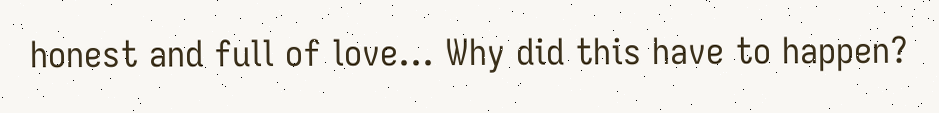honest and full of love... Why did this have to happen?